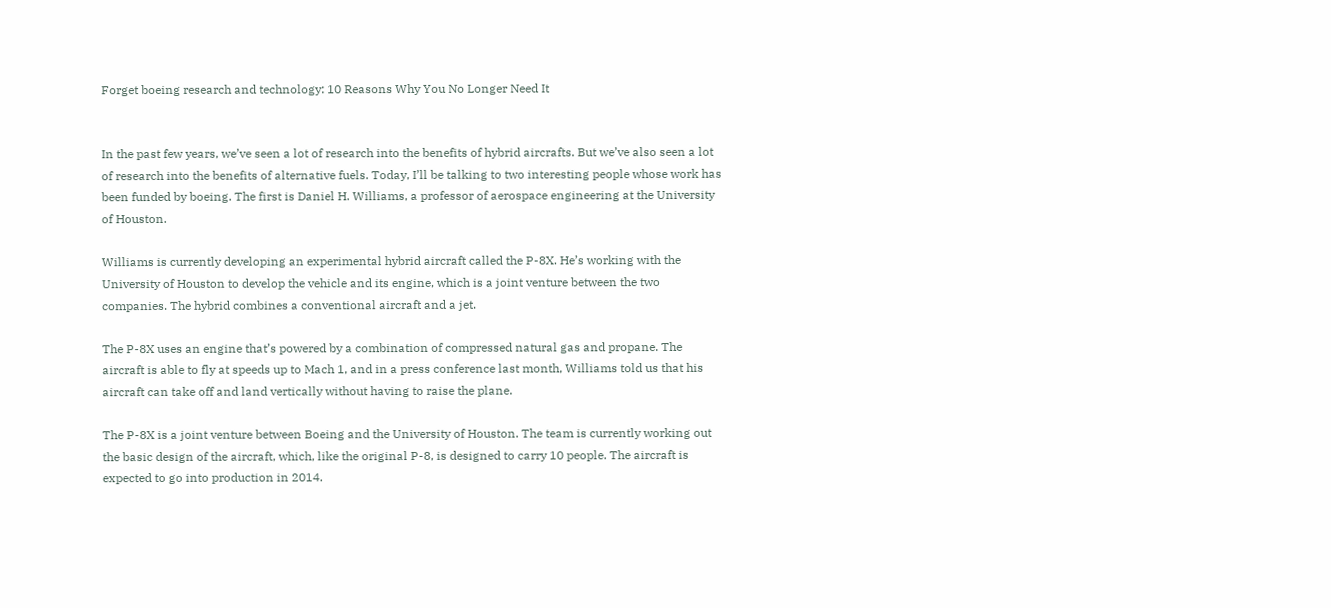Forget boeing research and technology: 10 Reasons Why You No Longer Need It


In the past few years, we’ve seen a lot of research into the benefits of hybrid aircrafts. But we’ve also seen a lot of research into the benefits of alternative fuels. Today, I’ll be talking to two interesting people whose work has been funded by boeing. The first is Daniel H. Williams, a professor of aerospace engineering at the University of Houston.

Williams is currently developing an experimental hybrid aircraft called the P-8X. He’s working with the University of Houston to develop the vehicle and its engine, which is a joint venture between the two companies. The hybrid combines a conventional aircraft and a jet.

The P-8X uses an engine that’s powered by a combination of compressed natural gas and propane. The aircraft is able to fly at speeds up to Mach 1, and in a press conference last month, Williams told us that his aircraft can take off and land vertically without having to raise the plane.

The P-8X is a joint venture between Boeing and the University of Houston. The team is currently working out the basic design of the aircraft, which, like the original P-8, is designed to carry 10 people. The aircraft is expected to go into production in 2014.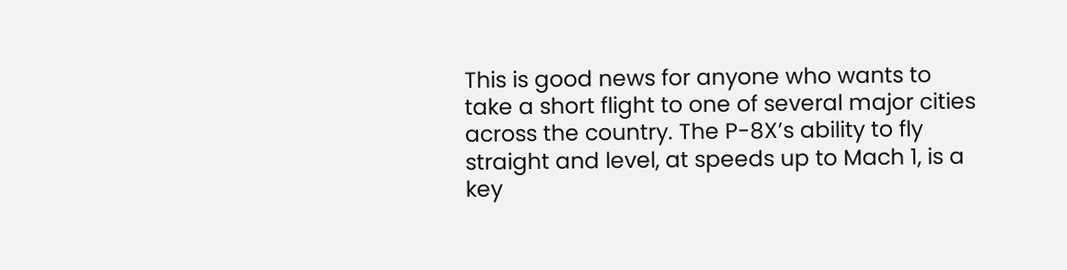This is good news for anyone who wants to take a short flight to one of several major cities across the country. The P-8X’s ability to fly straight and level, at speeds up to Mach 1, is a key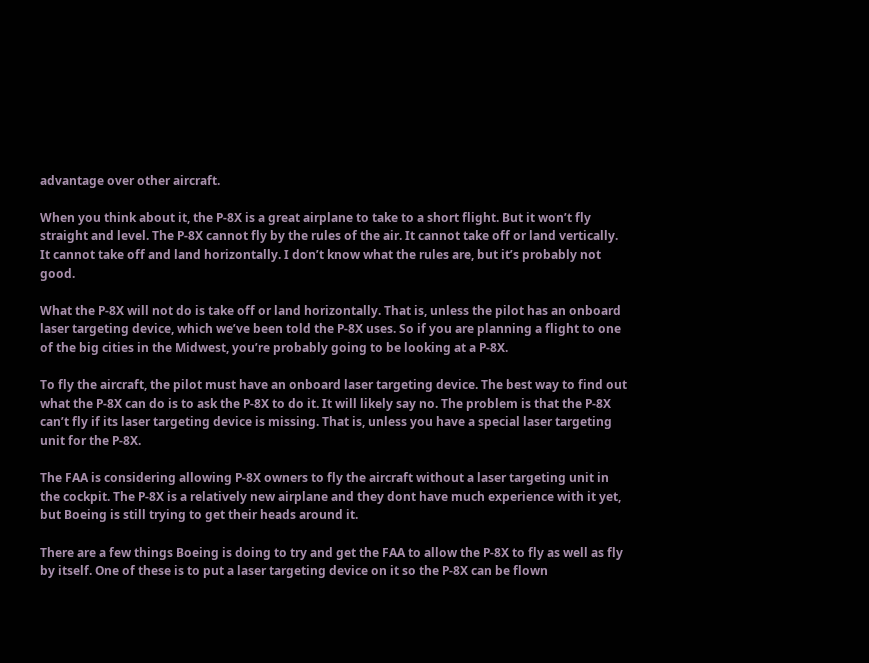advantage over other aircraft.

When you think about it, the P-8X is a great airplane to take to a short flight. But it won’t fly straight and level. The P-8X cannot fly by the rules of the air. It cannot take off or land vertically. It cannot take off and land horizontally. I don’t know what the rules are, but it’s probably not good.

What the P-8X will not do is take off or land horizontally. That is, unless the pilot has an onboard laser targeting device, which we’ve been told the P-8X uses. So if you are planning a flight to one of the big cities in the Midwest, you’re probably going to be looking at a P-8X.

To fly the aircraft, the pilot must have an onboard laser targeting device. The best way to find out what the P-8X can do is to ask the P-8X to do it. It will likely say no. The problem is that the P-8X can’t fly if its laser targeting device is missing. That is, unless you have a special laser targeting unit for the P-8X.

The FAA is considering allowing P-8X owners to fly the aircraft without a laser targeting unit in the cockpit. The P-8X is a relatively new airplane and they dont have much experience with it yet, but Boeing is still trying to get their heads around it.

There are a few things Boeing is doing to try and get the FAA to allow the P-8X to fly as well as fly by itself. One of these is to put a laser targeting device on it so the P-8X can be flown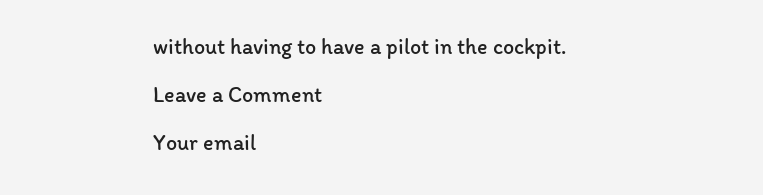without having to have a pilot in the cockpit.

Leave a Comment

Your email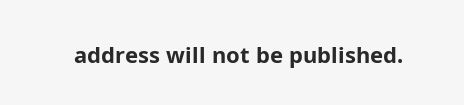address will not be published.